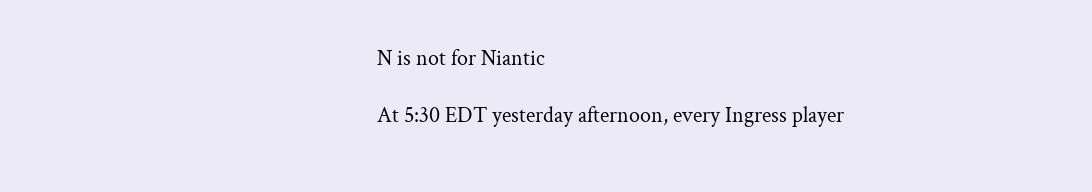N is not for Niantic

At 5:30 EDT yesterday afternoon, every Ingress player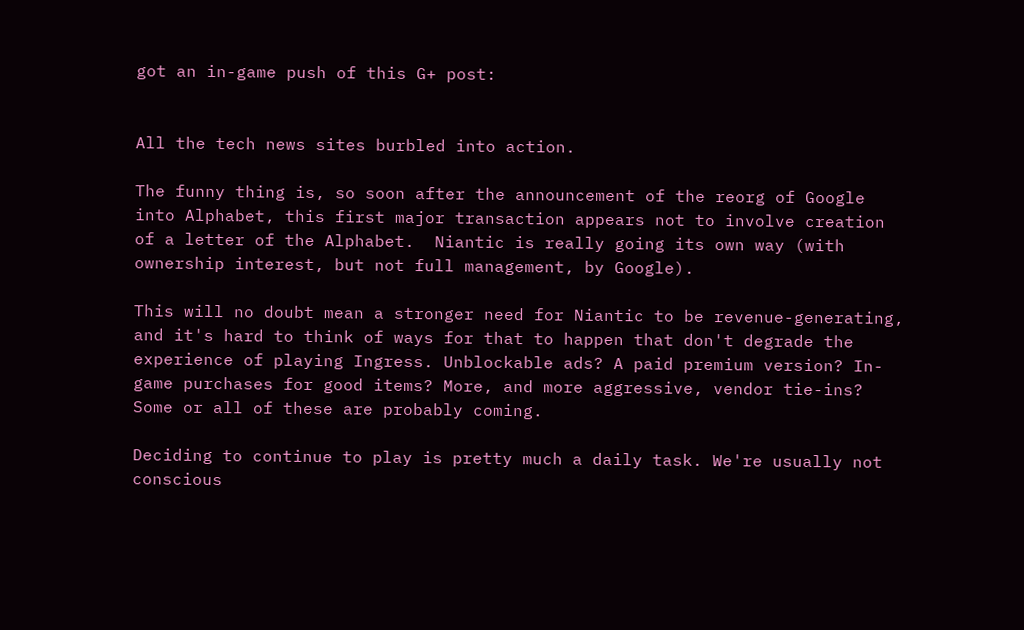got an in-game push of this G+ post:


All the tech news sites burbled into action.

The funny thing is, so soon after the announcement of the reorg of Google into Alphabet, this first major transaction appears not to involve creation of a letter of the Alphabet.  Niantic is really going its own way (with ownership interest, but not full management, by Google).

This will no doubt mean a stronger need for Niantic to be revenue-generating, and it's hard to think of ways for that to happen that don't degrade the experience of playing Ingress. Unblockable ads? A paid premium version? In-game purchases for good items? More, and more aggressive, vendor tie-ins? Some or all of these are probably coming.

Deciding to continue to play is pretty much a daily task. We're usually not conscious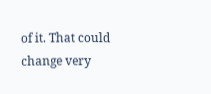of it. That could change very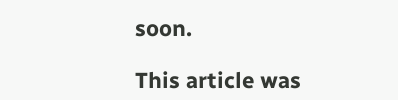soon.

This article was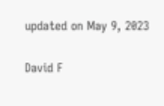updated on May 9, 2023

David F